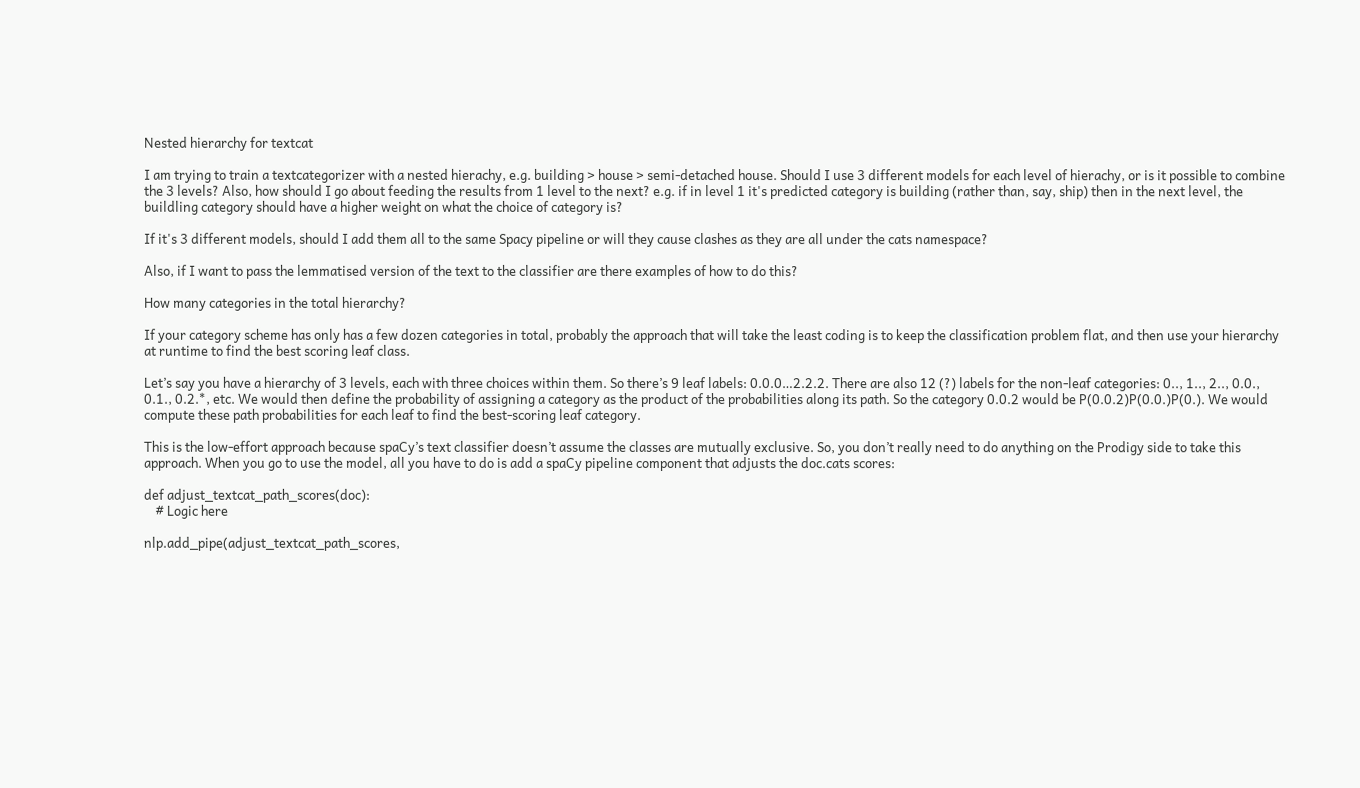Nested hierarchy for textcat

I am trying to train a textcategorizer with a nested hierachy, e.g. building > house > semi-detached house. Should I use 3 different models for each level of hierachy, or is it possible to combine the 3 levels? Also, how should I go about feeding the results from 1 level to the next? e.g. if in level 1 it's predicted category is building (rather than, say, ship) then in the next level, the buildling category should have a higher weight on what the choice of category is?

If it's 3 different models, should I add them all to the same Spacy pipeline or will they cause clashes as they are all under the cats namespace?

Also, if I want to pass the lemmatised version of the text to the classifier are there examples of how to do this?

How many categories in the total hierarchy?

If your category scheme has only has a few dozen categories in total, probably the approach that will take the least coding is to keep the classification problem flat, and then use your hierarchy at runtime to find the best scoring leaf class.

Let’s say you have a hierarchy of 3 levels, each with three choices within them. So there’s 9 leaf labels: 0.0.0…2.2.2. There are also 12 (?) labels for the non-leaf categories: 0.., 1.., 2.., 0.0., 0.1., 0.2.*, etc. We would then define the probability of assigning a category as the product of the probabilities along its path. So the category 0.0.2 would be P(0.0.2)P(0.0.)P(0.). We would compute these path probabilities for each leaf to find the best-scoring leaf category.

This is the low-effort approach because spaCy’s text classifier doesn’t assume the classes are mutually exclusive. So, you don’t really need to do anything on the Prodigy side to take this approach. When you go to use the model, all you have to do is add a spaCy pipeline component that adjusts the doc.cats scores:

def adjust_textcat_path_scores(doc):
    # Logic here

nlp.add_pipe(adjust_textcat_path_scores,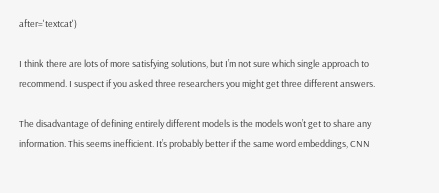after='textcat')

I think there are lots of more satisfying solutions, but I’m not sure which single approach to recommend. I suspect if you asked three researchers you might get three different answers.

The disadvantage of defining entirely different models is the models won’t get to share any information. This seems inefficient. It’s probably better if the same word embeddings, CNN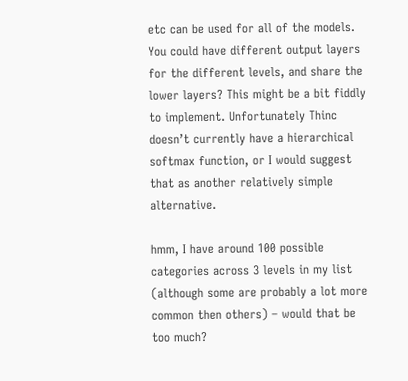etc can be used for all of the models. You could have different output layers for the different levels, and share the lower layers? This might be a bit fiddly to implement. Unfortunately Thinc doesn’t currently have a hierarchical softmax function, or I would suggest that as another relatively simple alternative.

hmm, I have around 100 possible categories across 3 levels in my list (although some are probably a lot more common then others) – would that be too much?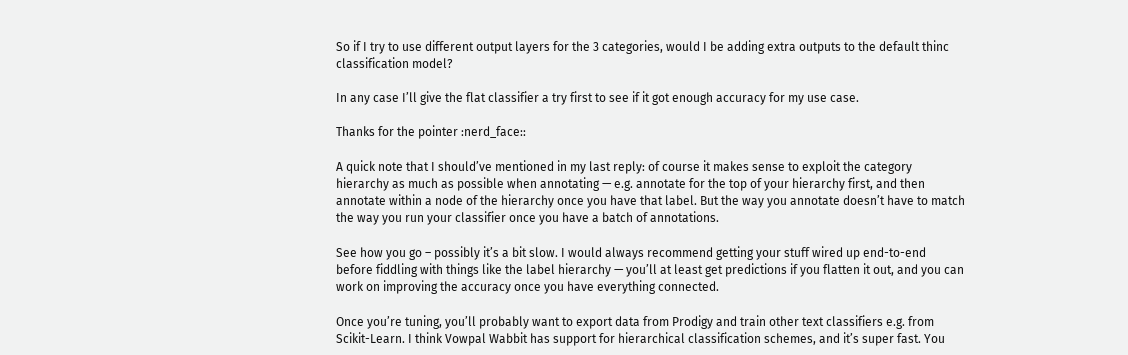So if I try to use different output layers for the 3 categories, would I be adding extra outputs to the default thinc classification model?

In any case I’ll give the flat classifier a try first to see if it got enough accuracy for my use case.

Thanks for the pointer :nerd_face::

A quick note that I should’ve mentioned in my last reply: of course it makes sense to exploit the category hierarchy as much as possible when annotating — e.g. annotate for the top of your hierarchy first, and then annotate within a node of the hierarchy once you have that label. But the way you annotate doesn’t have to match the way you run your classifier once you have a batch of annotations.

See how you go – possibly it’s a bit slow. I would always recommend getting your stuff wired up end-to-end before fiddling with things like the label hierarchy — you’ll at least get predictions if you flatten it out, and you can work on improving the accuracy once you have everything connected.

Once you’re tuning, you’ll probably want to export data from Prodigy and train other text classifiers e.g. from Scikit-Learn. I think Vowpal Wabbit has support for hierarchical classification schemes, and it’s super fast. You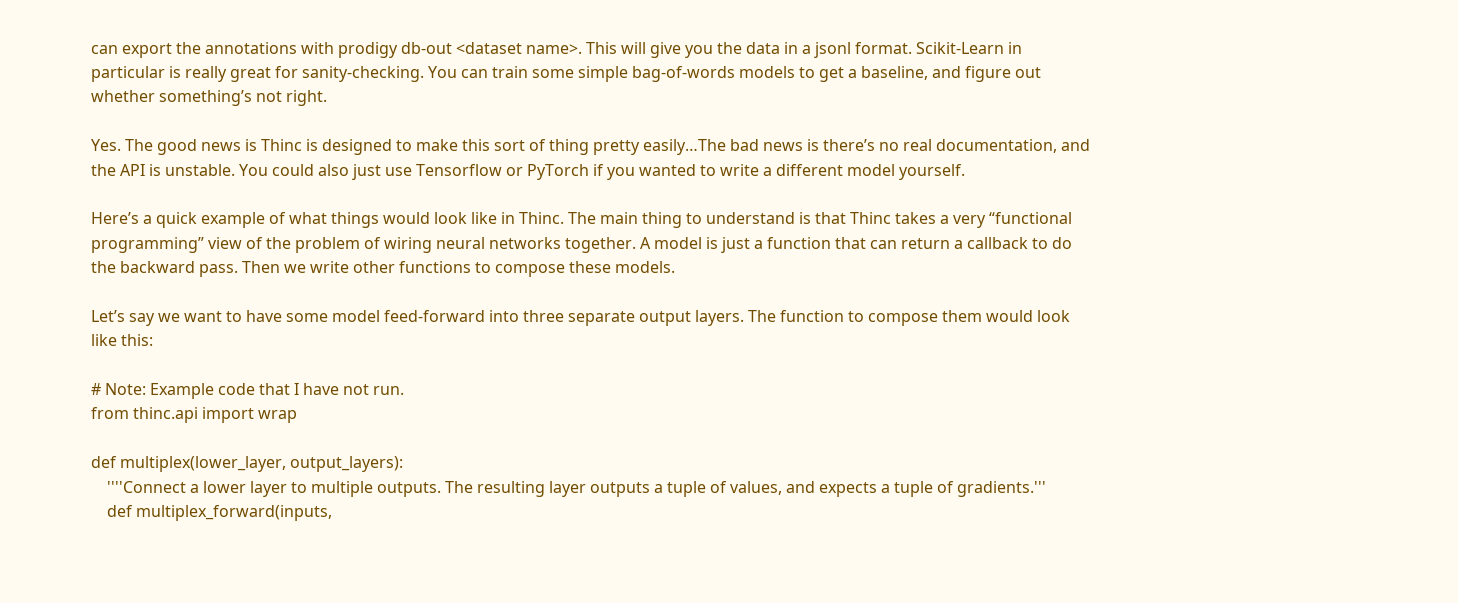can export the annotations with prodigy db-out <dataset name>. This will give you the data in a jsonl format. Scikit-Learn in particular is really great for sanity-checking. You can train some simple bag-of-words models to get a baseline, and figure out whether something’s not right.

Yes. The good news is Thinc is designed to make this sort of thing pretty easily…The bad news is there’s no real documentation, and the API is unstable. You could also just use Tensorflow or PyTorch if you wanted to write a different model yourself.

Here’s a quick example of what things would look like in Thinc. The main thing to understand is that Thinc takes a very “functional programming” view of the problem of wiring neural networks together. A model is just a function that can return a callback to do the backward pass. Then we write other functions to compose these models.

Let’s say we want to have some model feed-forward into three separate output layers. The function to compose them would look like this:

# Note: Example code that I have not run.
from thinc.api import wrap

def multiplex(lower_layer, output_layers):
    ''''Connect a lower layer to multiple outputs. The resulting layer outputs a tuple of values, and expects a tuple of gradients.'''
    def multiplex_forward(inputs,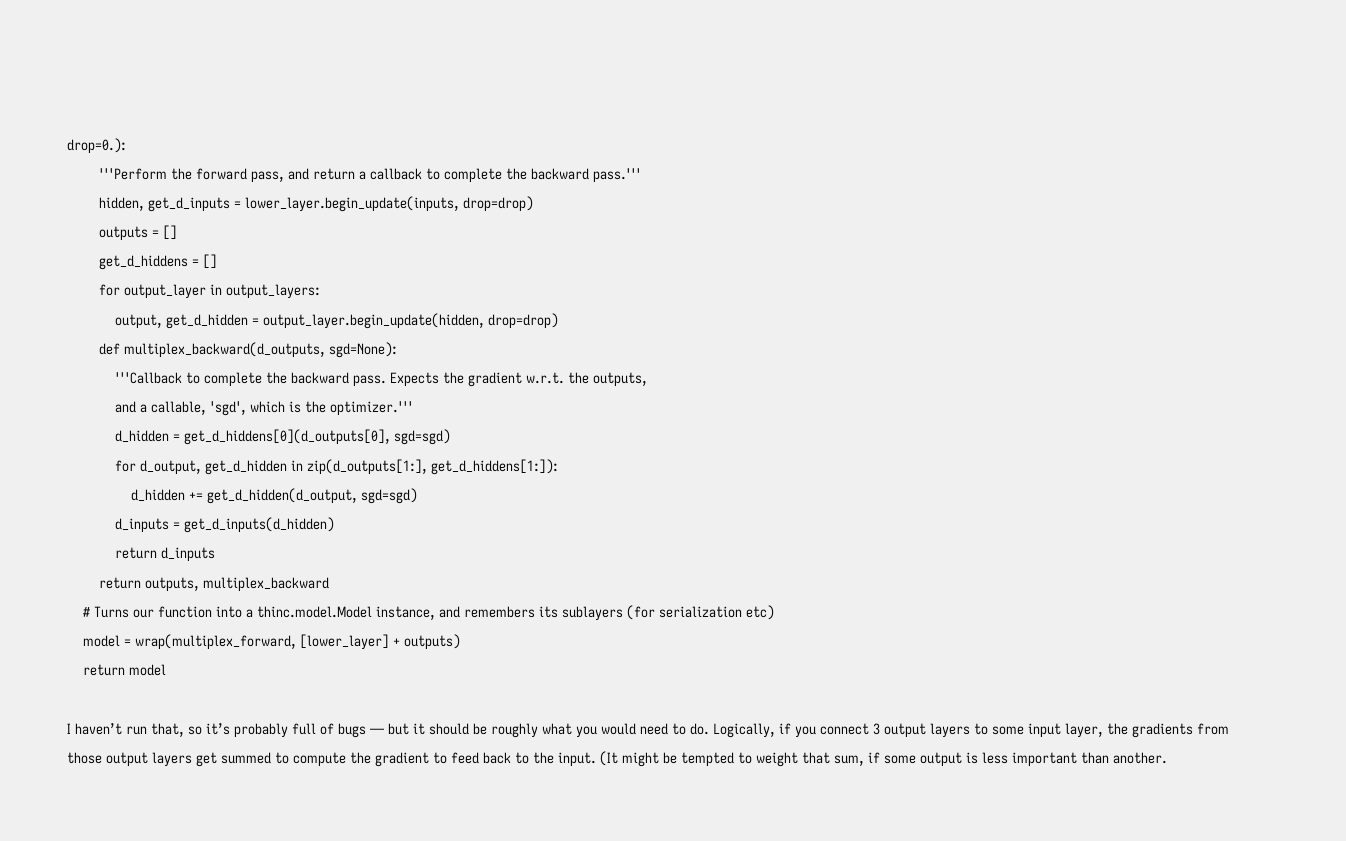drop=0.):
        '''Perform the forward pass, and return a callback to complete the backward pass.'''
        hidden, get_d_inputs = lower_layer.begin_update(inputs, drop=drop)
        outputs = []
        get_d_hiddens = []
        for output_layer in output_layers:
            output, get_d_hidden = output_layer.begin_update(hidden, drop=drop)
        def multiplex_backward(d_outputs, sgd=None):
            '''Callback to complete the backward pass. Expects the gradient w.r.t. the outputs,
            and a callable, 'sgd', which is the optimizer.'''
            d_hidden = get_d_hiddens[0](d_outputs[0], sgd=sgd)
            for d_output, get_d_hidden in zip(d_outputs[1:], get_d_hiddens[1:]):
                d_hidden += get_d_hidden(d_output, sgd=sgd)
            d_inputs = get_d_inputs(d_hidden)
            return d_inputs
        return outputs, multiplex_backward
    # Turns our function into a thinc.model.Model instance, and remembers its sublayers (for serialization etc)
    model = wrap(multiplex_forward, [lower_layer] + outputs)
    return model

I haven’t run that, so it’s probably full of bugs — but it should be roughly what you would need to do. Logically, if you connect 3 output layers to some input layer, the gradients from those output layers get summed to compute the gradient to feed back to the input. (It might be tempted to weight that sum, if some output is less important than another.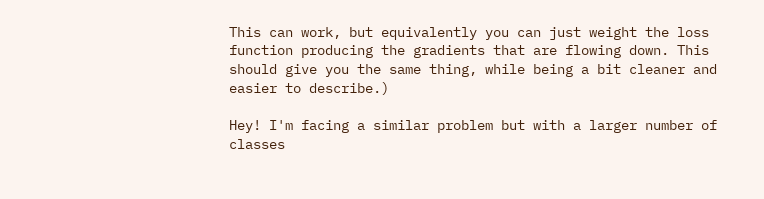This can work, but equivalently you can just weight the loss function producing the gradients that are flowing down. This should give you the same thing, while being a bit cleaner and easier to describe.)

Hey! I'm facing a similar problem but with a larger number of classes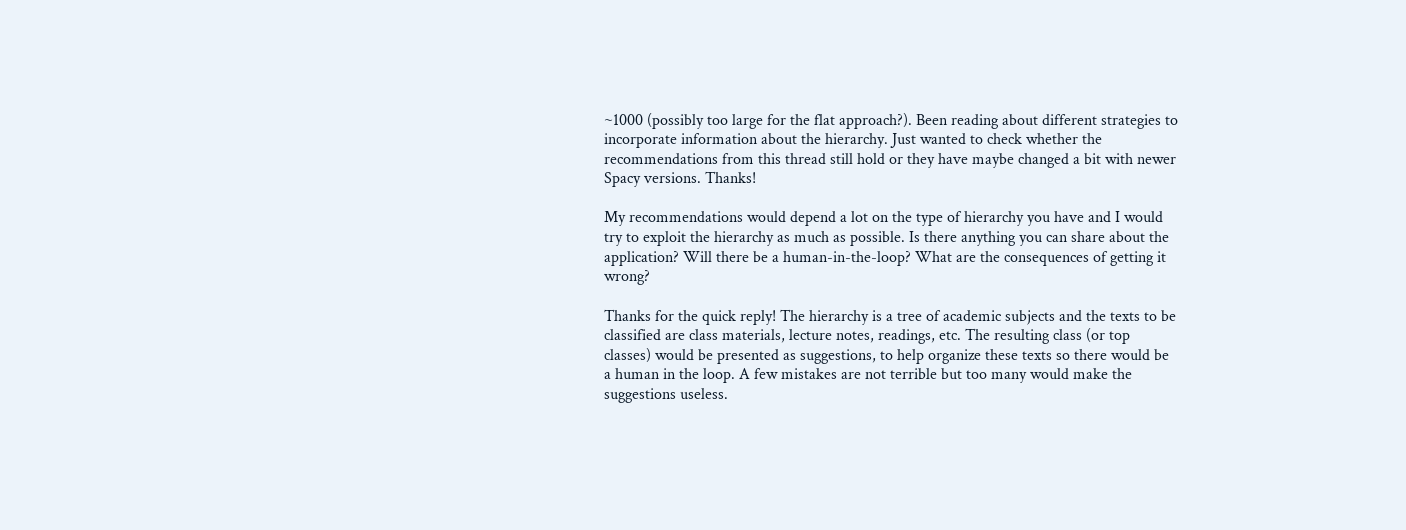~1000 (possibly too large for the flat approach?). Been reading about different strategies to incorporate information about the hierarchy. Just wanted to check whether the recommendations from this thread still hold or they have maybe changed a bit with newer Spacy versions. Thanks!

My recommendations would depend a lot on the type of hierarchy you have and I would try to exploit the hierarchy as much as possible. Is there anything you can share about the application? Will there be a human-in-the-loop? What are the consequences of getting it wrong?

Thanks for the quick reply! The hierarchy is a tree of academic subjects and the texts to be classified are class materials, lecture notes, readings, etc. The resulting class (or top classes) would be presented as suggestions, to help organize these texts so there would be a human in the loop. A few mistakes are not terrible but too many would make the suggestions useless.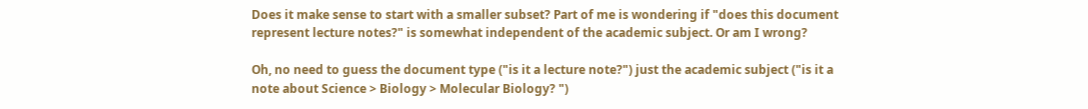Does it make sense to start with a smaller subset? Part of me is wondering if "does this document represent lecture notes?" is somewhat independent of the academic subject. Or am I wrong?

Oh, no need to guess the document type ("is it a lecture note?") just the academic subject ("is it a note about Science > Biology > Molecular Biology? ")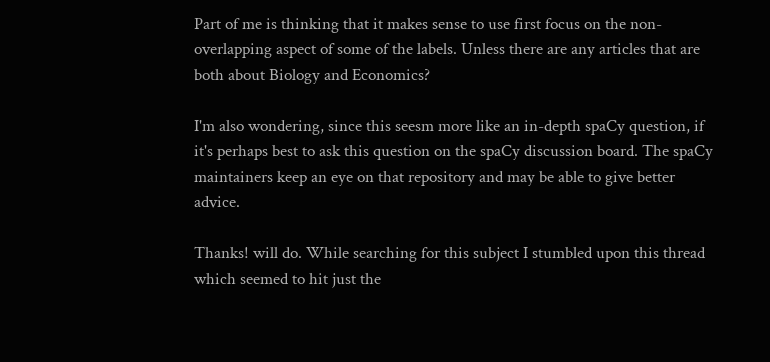Part of me is thinking that it makes sense to use first focus on the non-overlapping aspect of some of the labels. Unless there are any articles that are both about Biology and Economics?

I'm also wondering, since this seesm more like an in-depth spaCy question, if it's perhaps best to ask this question on the spaCy discussion board. The spaCy maintainers keep an eye on that repository and may be able to give better advice.

Thanks! will do. While searching for this subject I stumbled upon this thread which seemed to hit just the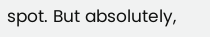spot. But absolutely,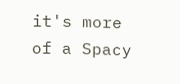it's more of a Spacy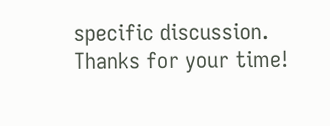specific discussion. Thanks for your time!